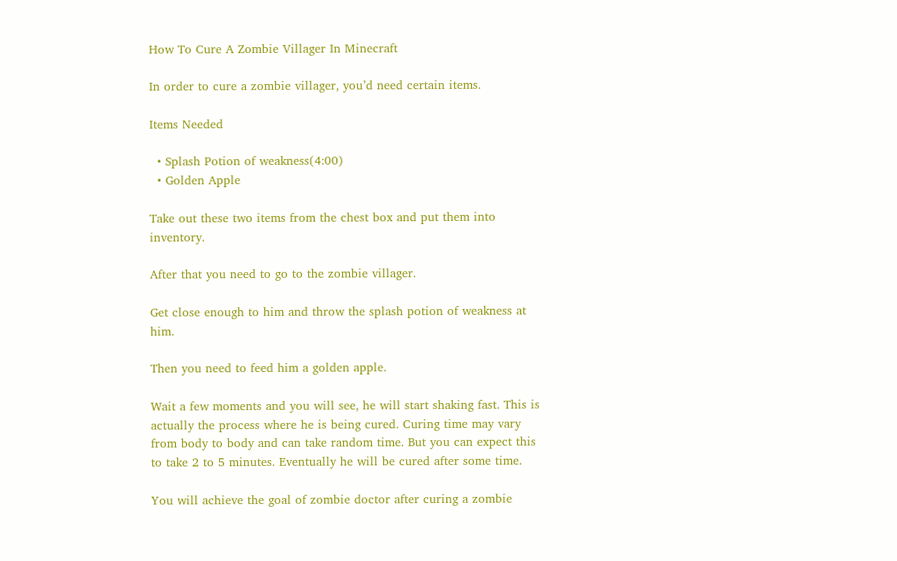How To Cure A Zombie Villager In Minecraft

In order to cure a zombie villager, you’d need certain items.

Items Needed

  • Splash Potion of weakness(4:00)
  • Golden Apple

Take out these two items from the chest box and put them into inventory.

After that you need to go to the zombie villager.

Get close enough to him and throw the splash potion of weakness at him.

Then you need to feed him a golden apple.

Wait a few moments and you will see, he will start shaking fast. This is actually the process where he is being cured. Curing time may vary from body to body and can take random time. But you can expect this to take 2 to 5 minutes. Eventually he will be cured after some time.

You will achieve the goal of zombie doctor after curing a zombie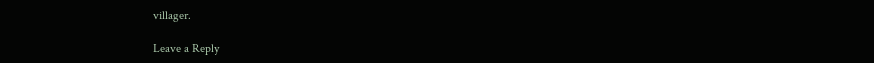villager.

Leave a Reply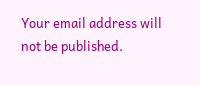Your email address will not be published.